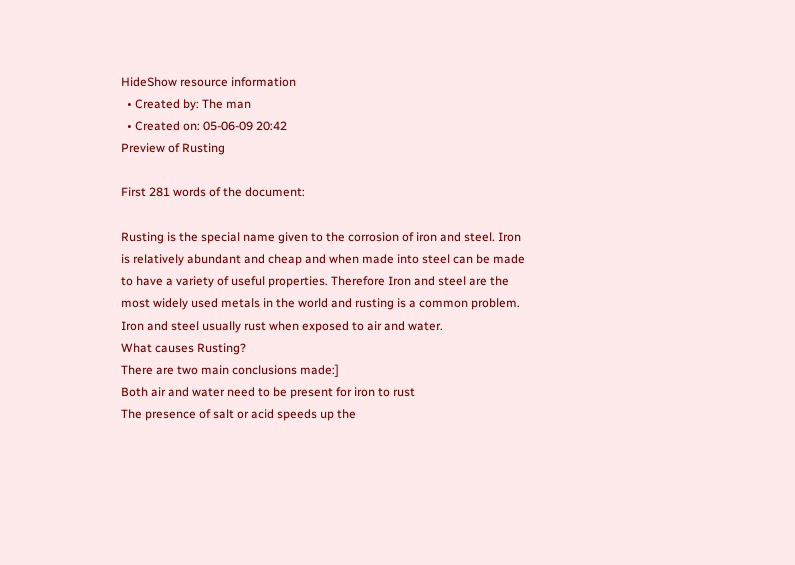HideShow resource information
  • Created by: The man
  • Created on: 05-06-09 20:42
Preview of Rusting

First 281 words of the document:

Rusting is the special name given to the corrosion of iron and steel. Iron
is relatively abundant and cheap and when made into steel can be made
to have a variety of useful properties. Therefore Iron and steel are the
most widely used metals in the world and rusting is a common problem.
Iron and steel usually rust when exposed to air and water.
What causes Rusting?
There are two main conclusions made:]
Both air and water need to be present for iron to rust
The presence of salt or acid speeds up the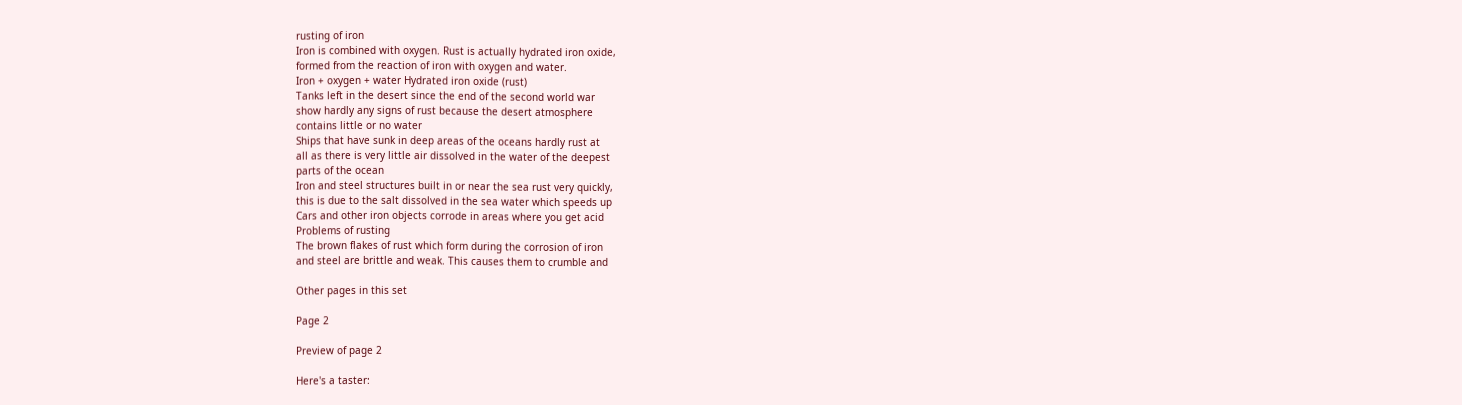rusting of iron
Iron is combined with oxygen. Rust is actually hydrated iron oxide,
formed from the reaction of iron with oxygen and water.
Iron + oxygen + water Hydrated iron oxide (rust)
Tanks left in the desert since the end of the second world war
show hardly any signs of rust because the desert atmosphere
contains little or no water
Ships that have sunk in deep areas of the oceans hardly rust at
all as there is very little air dissolved in the water of the deepest
parts of the ocean
Iron and steel structures built in or near the sea rust very quickly,
this is due to the salt dissolved in the sea water which speeds up
Cars and other iron objects corrode in areas where you get acid
Problems of rusting
The brown flakes of rust which form during the corrosion of iron
and steel are brittle and weak. This causes them to crumble and

Other pages in this set

Page 2

Preview of page 2

Here's a taster: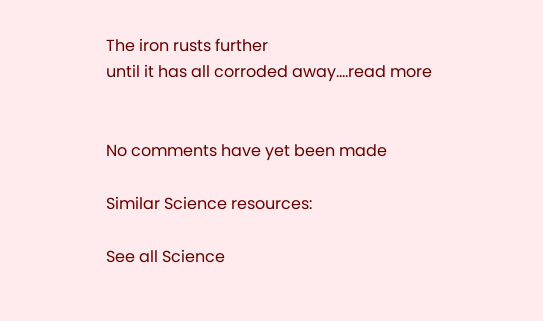The iron rusts further
until it has all corroded away.…read more


No comments have yet been made

Similar Science resources:

See all Science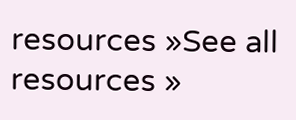resources »See all resources »